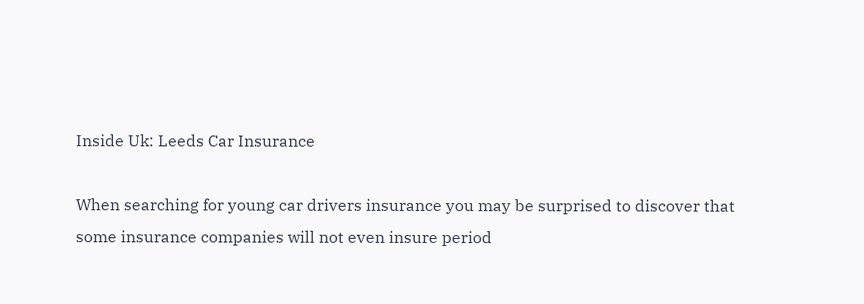Inside Uk: Leeds Car Insurance

When searching for young car drivers insurance you may be surprised to discover that some insurance companies will not even insure period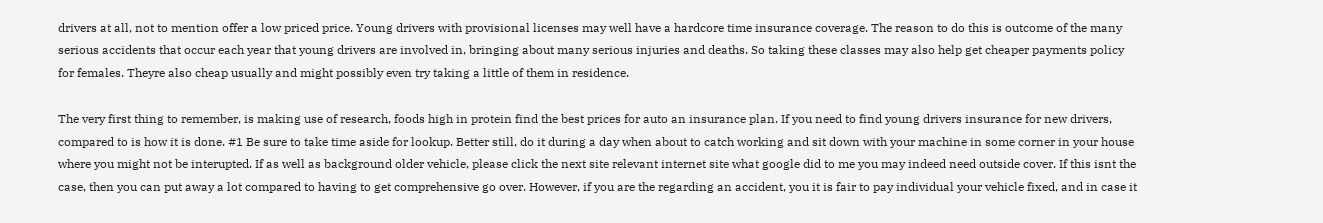drivers at all, not to mention offer a low priced price. Young drivers with provisional licenses may well have a hardcore time insurance coverage. The reason to do this is outcome of the many serious accidents that occur each year that young drivers are involved in, bringing about many serious injuries and deaths. So taking these classes may also help get cheaper payments policy for females. Theyre also cheap usually and might possibly even try taking a little of them in residence.

The very first thing to remember, is making use of research, foods high in protein find the best prices for auto an insurance plan. If you need to find young drivers insurance for new drivers, compared to is how it is done. #1 Be sure to take time aside for lookup. Better still, do it during a day when about to catch working and sit down with your machine in some corner in your house where you might not be interupted. If as well as background older vehicle, please click the next site relevant internet site what google did to me you may indeed need outside cover. If this isnt the case, then you can put away a lot compared to having to get comprehensive go over. However, if you are the regarding an accident, you it is fair to pay individual your vehicle fixed, and in case it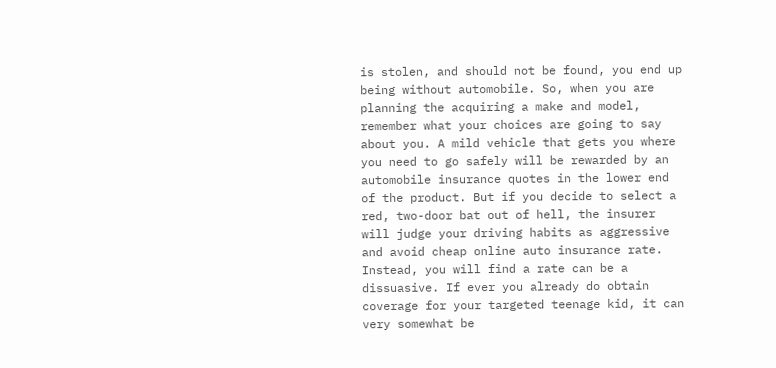is stolen, and should not be found, you end up being without automobile. So, when you are planning the acquiring a make and model, remember what your choices are going to say about you. A mild vehicle that gets you where you need to go safely will be rewarded by an automobile insurance quotes in the lower end of the product. But if you decide to select a red, two-door bat out of hell, the insurer will judge your driving habits as aggressive and avoid cheap online auto insurance rate. Instead, you will find a rate can be a dissuasive. If ever you already do obtain coverage for your targeted teenage kid, it can very somewhat be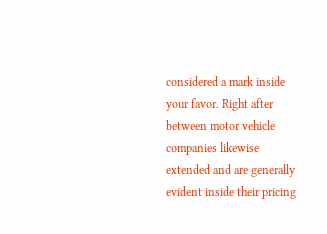considered a mark inside your favor. Right after between motor vehicle companies likewise extended and are generally evident inside their pricing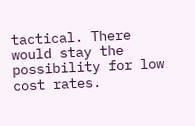tactical. There would stay the possibility for low cost rates.